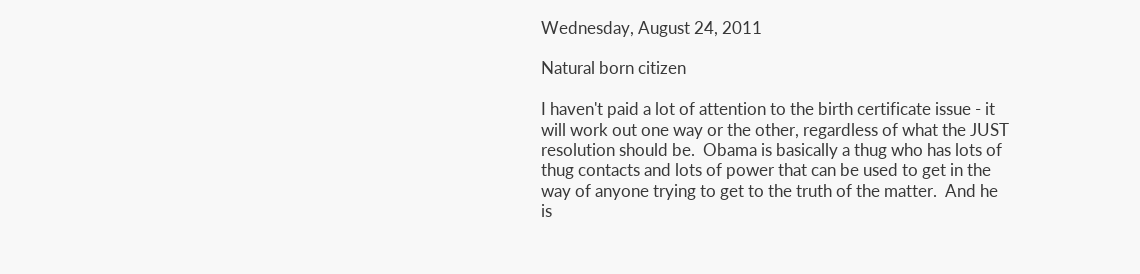Wednesday, August 24, 2011

Natural born citizen

I haven't paid a lot of attention to the birth certificate issue - it will work out one way or the other, regardless of what the JUST resolution should be.  Obama is basically a thug who has lots of thug contacts and lots of power that can be used to get in the way of anyone trying to get to the truth of the matter.  And he is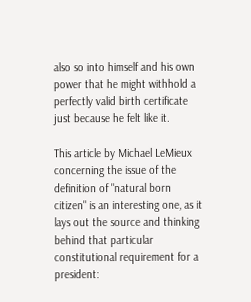also so into himself and his own power that he might withhold a perfectly valid birth certificate just because he felt like it.

This article by Michael LeMieux concerning the issue of the definition of "natural born citizen" is an interesting one, as it lays out the source and thinking behind that particular constitutional requirement for a president: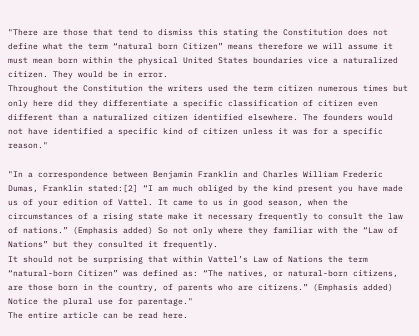"There are those that tend to dismiss this stating the Constitution does not define what the term “natural born Citizen” means therefore we will assume it must mean born within the physical United States boundaries vice a naturalized citizen. They would be in error.
Throughout the Constitution the writers used the term citizen numerous times but only here did they differentiate a specific classification of citizen even different than a naturalized citizen identified elsewhere. The founders would not have identified a specific kind of citizen unless it was for a specific reason."

"In a correspondence between Benjamin Franklin and Charles William Frederic Dumas, Franklin stated:[2] “I am much obliged by the kind present you have made us of your edition of Vattel. It came to us in good season, when the circumstances of a rising state make it necessary frequently to consult the law of nations.” (Emphasis added) So not only where they familiar with the “Law of Nations” but they consulted it frequently.
It should not be surprising that within Vattel’s Law of Nations the term “natural-born Citizen” was defined as: “The natives, or natural-born citizens, are those born in the country, of parents who are citizens.” (Emphasis added) Notice the plural use for parentage."
The entire article can be read here.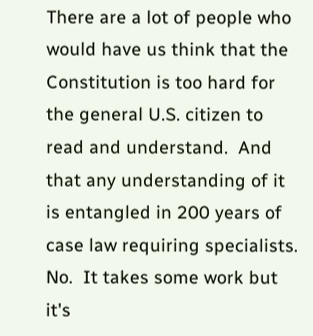There are a lot of people who would have us think that the Constitution is too hard for the general U.S. citizen to read and understand.  And that any understanding of it is entangled in 200 years of case law requiring specialists.  No.  It takes some work but it's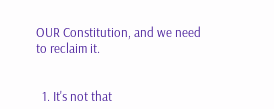OUR Constitution, and we need to reclaim it.


  1. It's not that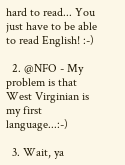hard to read... You just have to be able to read English! :-)

  2. @NFO - My problem is that West Virginian is my first language...:-)

  3. Wait, ya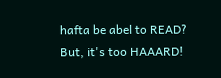hafta be abel to READ? But, it's too HAAARD!